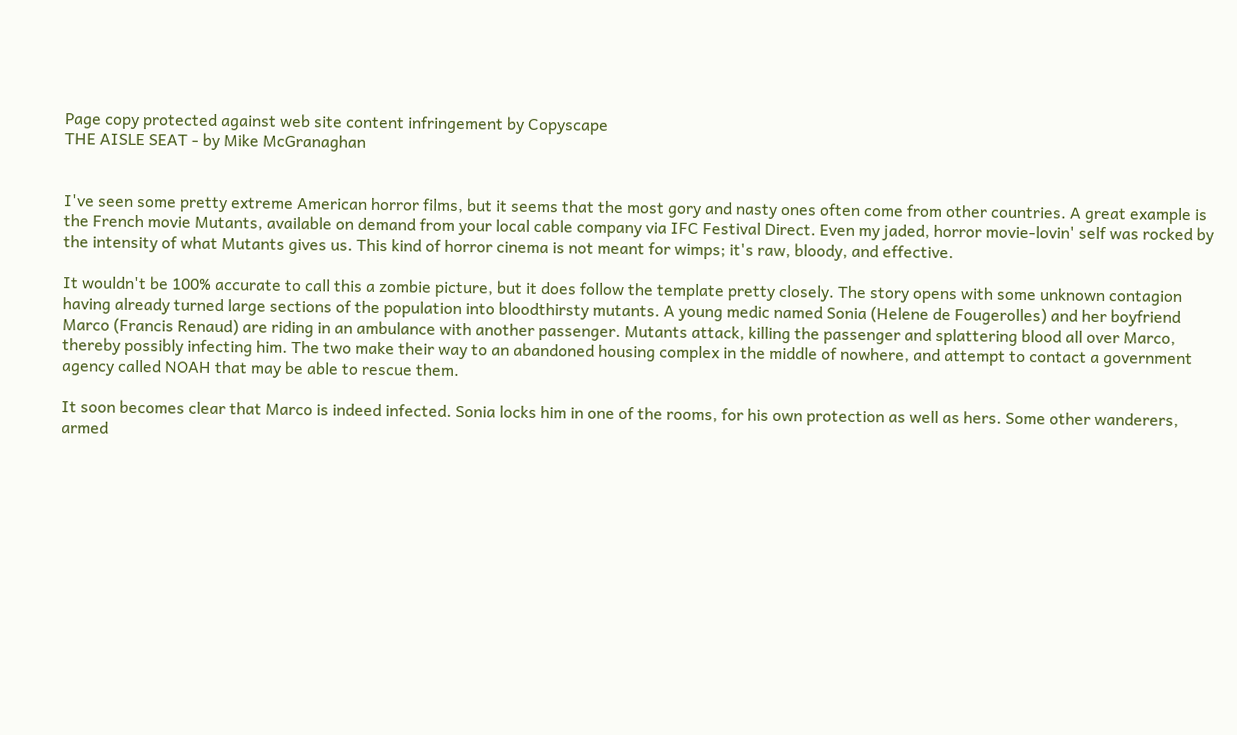Page copy protected against web site content infringement by Copyscape
THE AISLE SEAT - by Mike McGranaghan


I've seen some pretty extreme American horror films, but it seems that the most gory and nasty ones often come from other countries. A great example is the French movie Mutants, available on demand from your local cable company via IFC Festival Direct. Even my jaded, horror movie-lovin' self was rocked by the intensity of what Mutants gives us. This kind of horror cinema is not meant for wimps; it's raw, bloody, and effective.

It wouldn't be 100% accurate to call this a zombie picture, but it does follow the template pretty closely. The story opens with some unknown contagion having already turned large sections of the population into bloodthirsty mutants. A young medic named Sonia (Helene de Fougerolles) and her boyfriend Marco (Francis Renaud) are riding in an ambulance with another passenger. Mutants attack, killing the passenger and splattering blood all over Marco, thereby possibly infecting him. The two make their way to an abandoned housing complex in the middle of nowhere, and attempt to contact a government agency called NOAH that may be able to rescue them.

It soon becomes clear that Marco is indeed infected. Sonia locks him in one of the rooms, for his own protection as well as hers. Some other wanderers, armed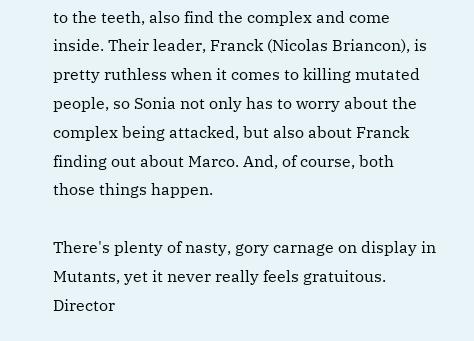to the teeth, also find the complex and come inside. Their leader, Franck (Nicolas Briancon), is pretty ruthless when it comes to killing mutated people, so Sonia not only has to worry about the complex being attacked, but also about Franck finding out about Marco. And, of course, both those things happen.

There's plenty of nasty, gory carnage on display in Mutants, yet it never really feels gratuitous. Director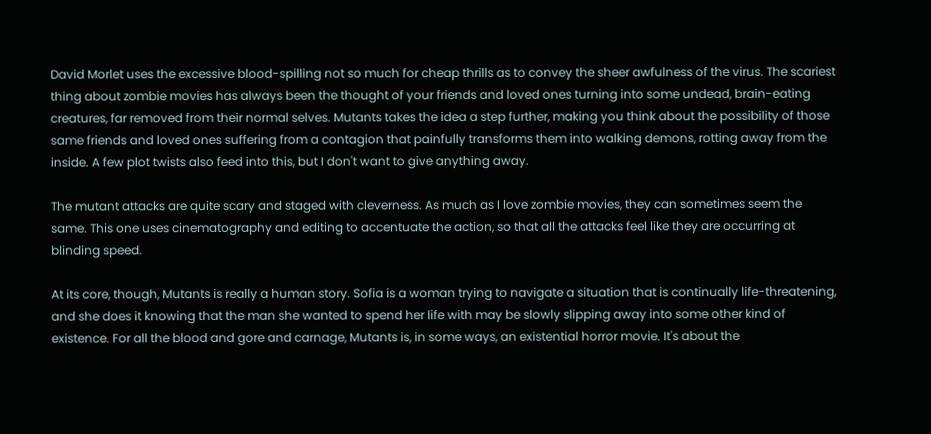David Morlet uses the excessive blood-spilling not so much for cheap thrills as to convey the sheer awfulness of the virus. The scariest thing about zombie movies has always been the thought of your friends and loved ones turning into some undead, brain-eating creatures, far removed from their normal selves. Mutants takes the idea a step further, making you think about the possibility of those same friends and loved ones suffering from a contagion that painfully transforms them into walking demons, rotting away from the inside. A few plot twists also feed into this, but I don't want to give anything away.

The mutant attacks are quite scary and staged with cleverness. As much as I love zombie movies, they can sometimes seem the same. This one uses cinematography and editing to accentuate the action, so that all the attacks feel like they are occurring at blinding speed.

At its core, though, Mutants is really a human story. Sofia is a woman trying to navigate a situation that is continually life-threatening, and she does it knowing that the man she wanted to spend her life with may be slowly slipping away into some other kind of existence. For all the blood and gore and carnage, Mutants is, in some ways, an existential horror movie. It's about the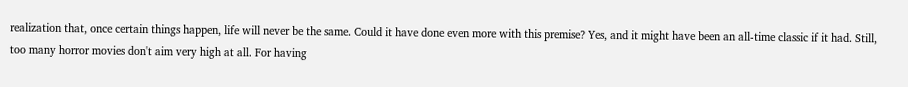realization that, once certain things happen, life will never be the same. Could it have done even more with this premise? Yes, and it might have been an all-time classic if it had. Still, too many horror movies don't aim very high at all. For having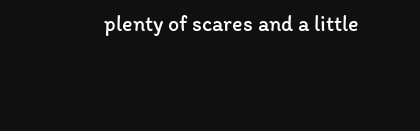plenty of scares and a little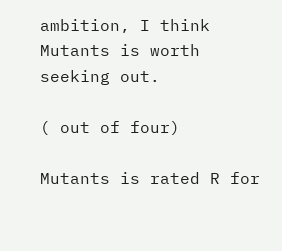ambition, I think Mutants is worth seeking out.

( out of four)

Mutants is rated R for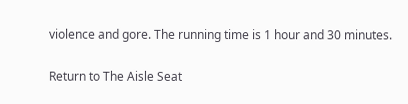violence and gore. The running time is 1 hour and 30 minutes.

Return to The Aisle Seat